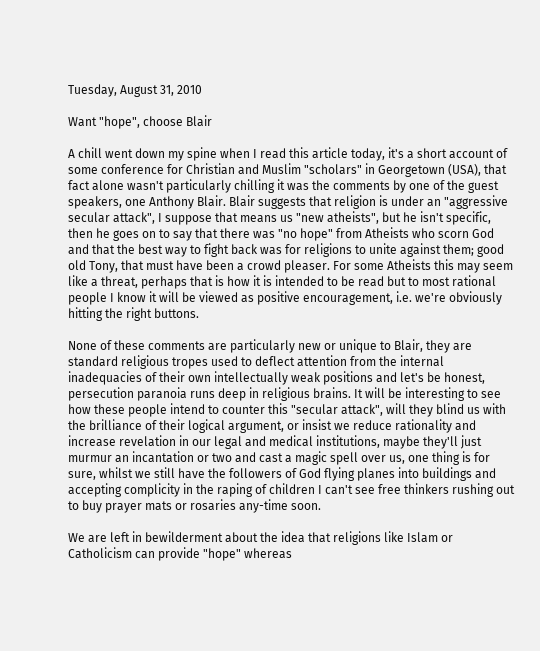Tuesday, August 31, 2010

Want "hope", choose Blair

A chill went down my spine when I read this article today, it's a short account of some conference for Christian and Muslim "scholars" in Georgetown (USA), that fact alone wasn't particularly chilling it was the comments by one of the guest speakers, one Anthony Blair. Blair suggests that religion is under an "aggressive secular attack", I suppose that means us "new atheists", but he isn't specific, then he goes on to say that there was "no hope" from Atheists who scorn God and that the best way to fight back was for religions to unite against them; good old Tony, that must have been a crowd pleaser. For some Atheists this may seem like a threat, perhaps that is how it is intended to be read but to most rational people I know it will be viewed as positive encouragement, i.e. we're obviously hitting the right buttons.

None of these comments are particularly new or unique to Blair, they are standard religious tropes used to deflect attention from the internal inadequacies of their own intellectually weak positions and let's be honest, persecution paranoia runs deep in religious brains. It will be interesting to see how these people intend to counter this "secular attack", will they blind us with the brilliance of their logical argument, or insist we reduce rationality and increase revelation in our legal and medical institutions, maybe they'll just murmur an incantation or two and cast a magic spell over us, one thing is for sure, whilst we still have the followers of God flying planes into buildings and accepting complicity in the raping of children I can't see free thinkers rushing out to buy prayer mats or rosaries any-time soon.

We are left in bewilderment about the idea that religions like Islam or Catholicism can provide "hope" whereas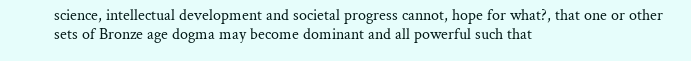science, intellectual development and societal progress cannot, hope for what?, that one or other sets of Bronze age dogma may become dominant and all powerful such that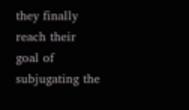they finally reach their goal of subjugating the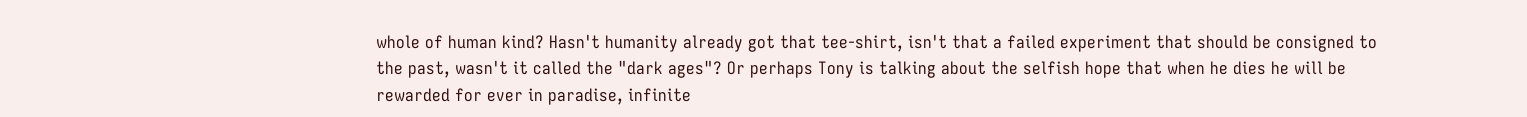whole of human kind? Hasn't humanity already got that tee-shirt, isn't that a failed experiment that should be consigned to the past, wasn't it called the "dark ages"? Or perhaps Tony is talking about the selfish hope that when he dies he will be rewarded for ever in paradise, infinite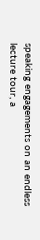speaking engagements on an endless lecture tour, a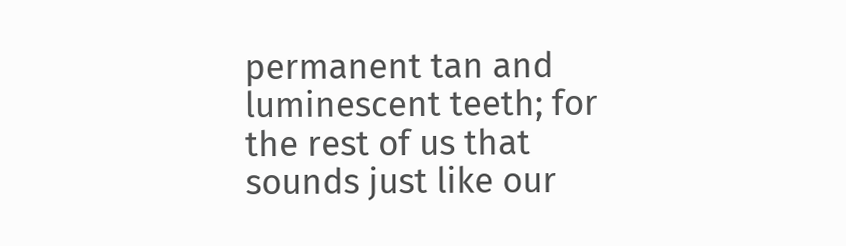permanent tan and luminescent teeth; for the rest of us that sounds just like our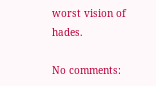worst vision of hades.

No comments: